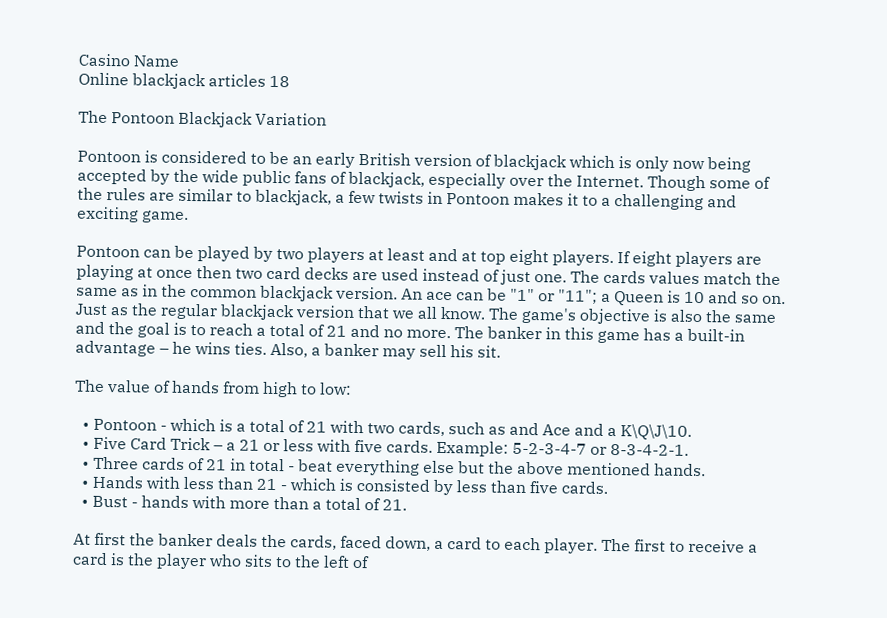Casino Name
Online blackjack articles 18

The Pontoon Blackjack Variation

Pontoon is considered to be an early British version of blackjack which is only now being accepted by the wide public fans of blackjack, especially over the Internet. Though some of the rules are similar to blackjack, a few twists in Pontoon makes it to a challenging and exciting game.

Pontoon can be played by two players at least and at top eight players. If eight players are playing at once then two card decks are used instead of just one. The cards values match the same as in the common blackjack version. An ace can be "1" or "11"; a Queen is 10 and so on. Just as the regular blackjack version that we all know. The game's objective is also the same and the goal is to reach a total of 21 and no more. The banker in this game has a built-in advantage – he wins ties. Also, a banker may sell his sit.

The value of hands from high to low:

  • Pontoon - which is a total of 21 with two cards, such as and Ace and a K\Q\J\10.
  • Five Card Trick – a 21 or less with five cards. Example: 5-2-3-4-7 or 8-3-4-2-1.
  • Three cards of 21 in total - beat everything else but the above mentioned hands.
  • Hands with less than 21 - which is consisted by less than five cards.
  • Bust - hands with more than a total of 21.

At first the banker deals the cards, faced down, a card to each player. The first to receive a card is the player who sits to the left of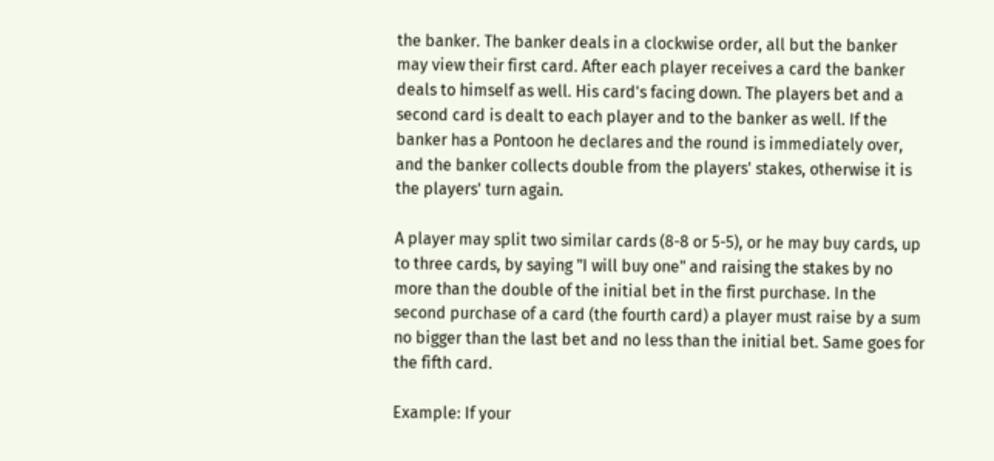the banker. The banker deals in a clockwise order, all but the banker may view their first card. After each player receives a card the banker deals to himself as well. His card's facing down. The players bet and a second card is dealt to each player and to the banker as well. If the banker has a Pontoon he declares and the round is immediately over, and the banker collects double from the players' stakes, otherwise it is the players' turn again.

A player may split two similar cards (8-8 or 5-5), or he may buy cards, up to three cards, by saying "I will buy one" and raising the stakes by no more than the double of the initial bet in the first purchase. In the second purchase of a card (the fourth card) a player must raise by a sum no bigger than the last bet and no less than the initial bet. Same goes for the fifth card.

Example: If your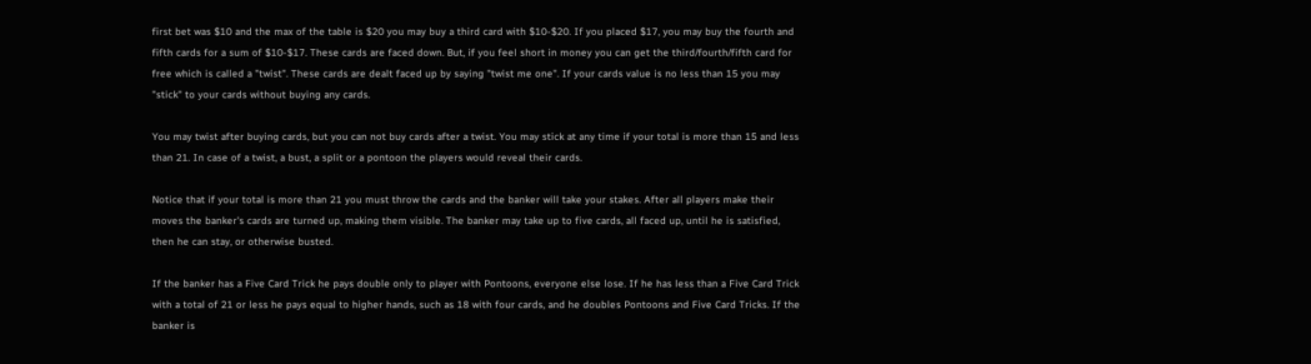first bet was $10 and the max of the table is $20 you may buy a third card with $10-$20. If you placed $17, you may buy the fourth and fifth cards for a sum of $10-$17. These cards are faced down. But, if you feel short in money you can get the third/fourth/fifth card for free which is called a "twist". These cards are dealt faced up by saying "twist me one". If your cards value is no less than 15 you may "stick" to your cards without buying any cards.

You may twist after buying cards, but you can not buy cards after a twist. You may stick at any time if your total is more than 15 and less than 21. In case of a twist, a bust, a split or a pontoon the players would reveal their cards.

Notice that if your total is more than 21 you must throw the cards and the banker will take your stakes. After all players make their moves the banker's cards are turned up, making them visible. The banker may take up to five cards, all faced up, until he is satisfied, then he can stay, or otherwise busted.

If the banker has a Five Card Trick he pays double only to player with Pontoons, everyone else lose. If he has less than a Five Card Trick with a total of 21 or less he pays equal to higher hands, such as 18 with four cards, and he doubles Pontoons and Five Card Tricks. If the banker is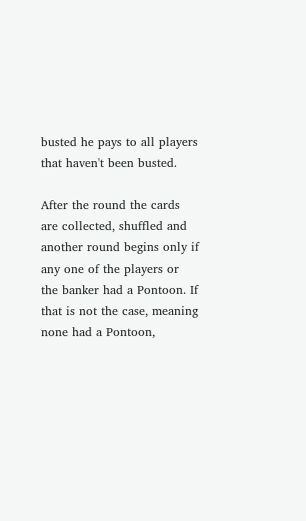busted he pays to all players that haven't been busted.

After the round the cards are collected, shuffled and another round begins only if any one of the players or the banker had a Pontoon. If that is not the case, meaning none had a Pontoon,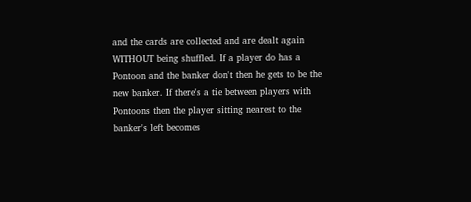and the cards are collected and are dealt again WITHOUT being shuffled. If a player do has a Pontoon and the banker don't then he gets to be the new banker. If there's a tie between players with Pontoons then the player sitting nearest to the banker's left becomes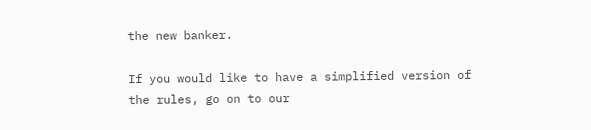the new banker.

If you would like to have a simplified version of the rules, go on to our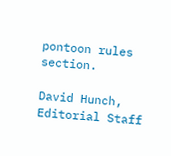pontoon rules section.

David Hunch, Editorial Staff